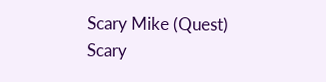Scary Mike (Quest)
Scary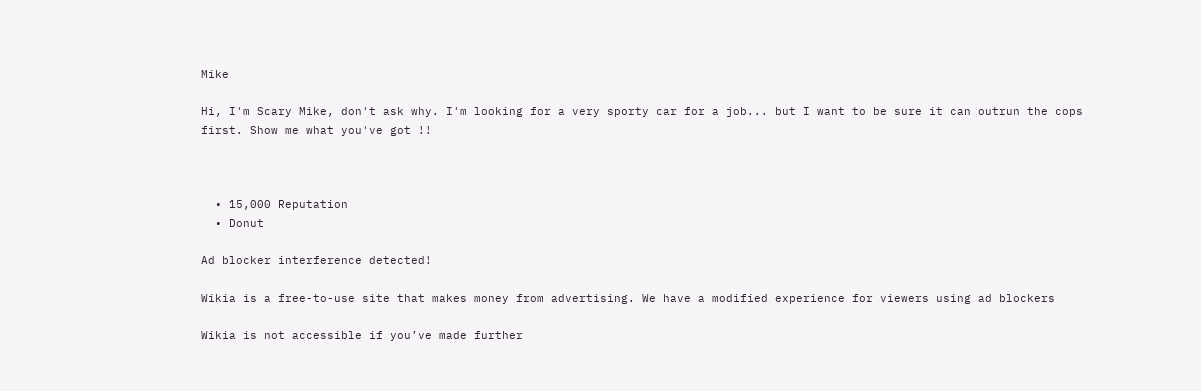Mike

Hi, I'm Scary Mike, don't ask why. I'm looking for a very sporty car for a job... but I want to be sure it can outrun the cops first. Show me what you've got !!



  • 15,000 Reputation
  • Donut

Ad blocker interference detected!

Wikia is a free-to-use site that makes money from advertising. We have a modified experience for viewers using ad blockers

Wikia is not accessible if you’ve made further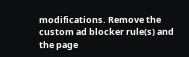modifications. Remove the custom ad blocker rule(s) and the page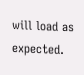will load as expected.